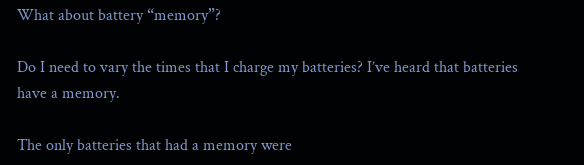What about battery “memory”?

Do I need to vary the times that I charge my batteries? I’ve heard that batteries have a memory.

The only batteries that had a memory were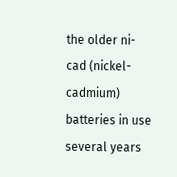the older ni-cad (nickel-cadmium) batteries in use several years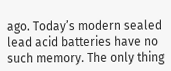ago. Today’s modern sealed lead acid batteries have no such memory. The only thing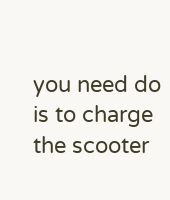you need do is to charge the scooter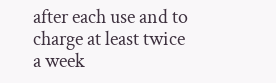after each use and to charge at least twice a week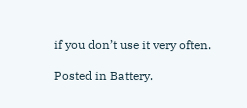if you don’t use it very often.

Posted in Battery.